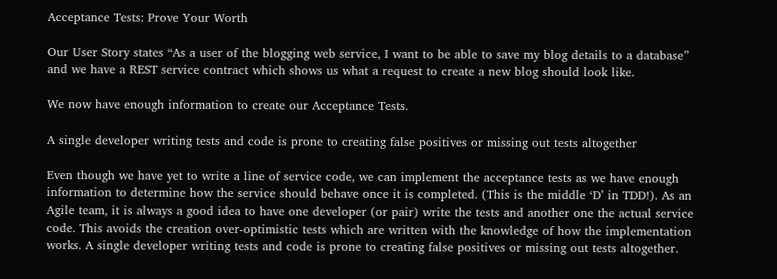Acceptance Tests: Prove Your Worth

Our User Story states “As a user of the blogging web service, I want to be able to save my blog details to a database” and we have a REST service contract which shows us what a request to create a new blog should look like.

We now have enough information to create our Acceptance Tests.

A single developer writing tests and code is prone to creating false positives or missing out tests altogether

Even though we have yet to write a line of service code, we can implement the acceptance tests as we have enough information to determine how the service should behave once it is completed. (This is the middle ‘D’ in TDD!). As an Agile team, it is always a good idea to have one developer (or pair) write the tests and another one the actual service code. This avoids the creation over-optimistic tests which are written with the knowledge of how the implementation works. A single developer writing tests and code is prone to creating false positives or missing out tests altogether.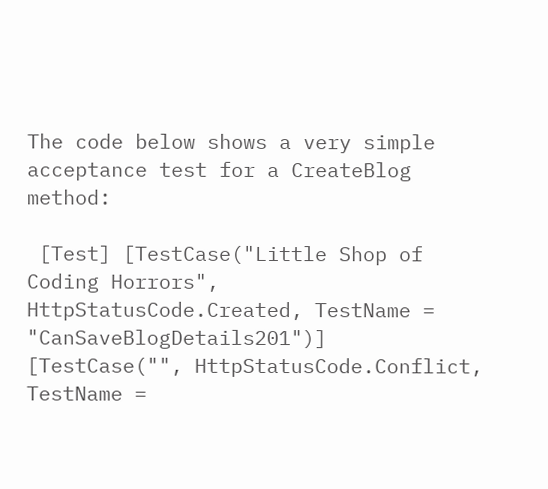The code below shows a very simple acceptance test for a CreateBlog method:

 [Test] [TestCase("Little Shop of Coding Horrors", HttpStatusCode.Created, TestName = "CanSaveBlogDetails201")] [TestCase("", HttpStatusCode.Conflict, TestName =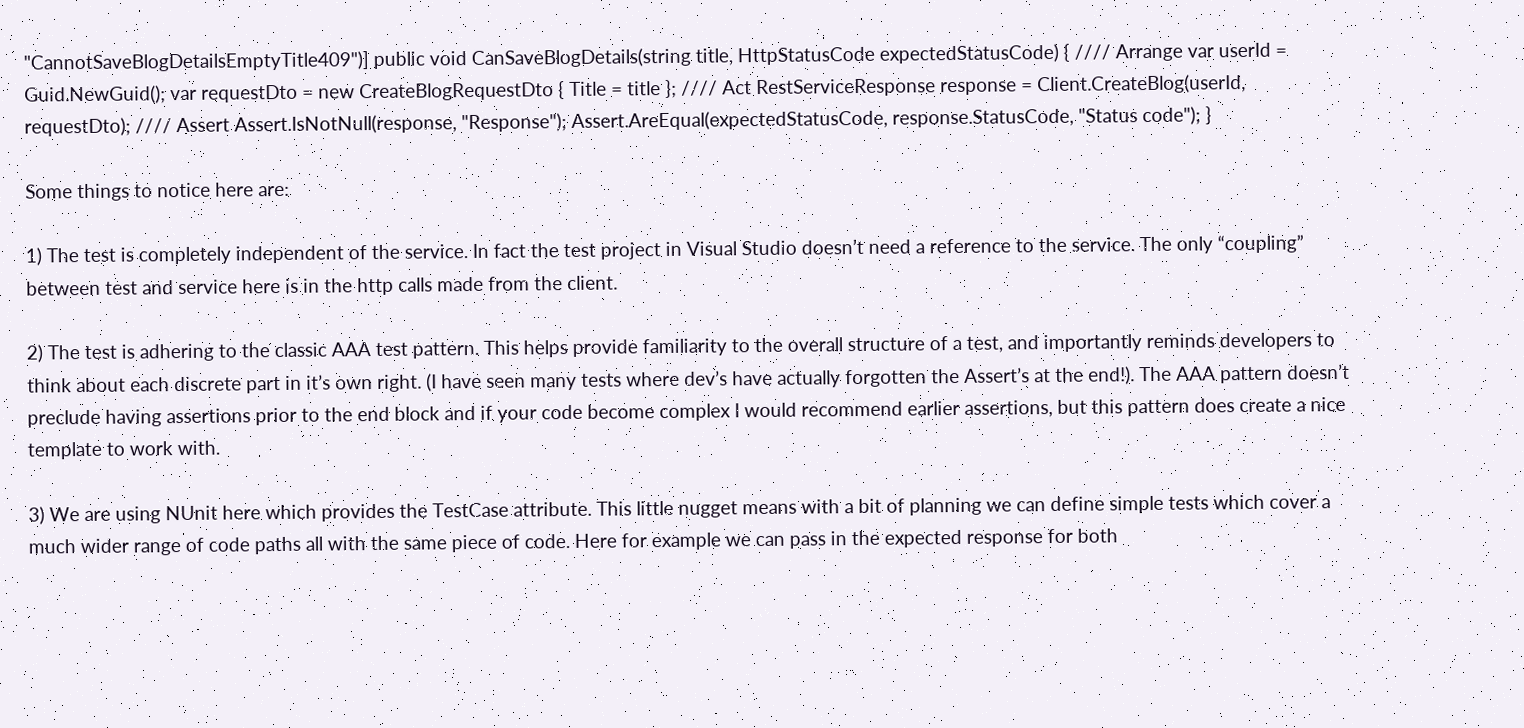"CannotSaveBlogDetailsEmptyTitle409")] public void CanSaveBlogDetails(string title, HttpStatusCode expectedStatusCode) { //// Arrange var userId = Guid.NewGuid(); var requestDto = new CreateBlogRequestDto { Title = title }; //// Act RestServiceResponse response = Client.CreateBlog(userId, requestDto); //// Assert Assert.IsNotNull(response, "Response"); Assert.AreEqual(expectedStatusCode, response.StatusCode, "Status code"); }

Some things to notice here are:

1) The test is completely independent of the service. In fact the test project in Visual Studio doesn’t need a reference to the service. The only “coupling” between test and service here is in the http calls made from the client.

2) The test is adhering to the classic AAA test pattern. This helps provide familiarity to the overall structure of a test, and importantly reminds developers to think about each discrete part in it’s own right. (I have seen many tests where dev’s have actually forgotten the Assert’s at the end!). The AAA pattern doesn’t preclude having assertions prior to the end block and if your code become complex I would recommend earlier assertions, but this pattern does create a nice template to work with.

3) We are using NUnit here which provides the TestCase attribute. This little nugget means with a bit of planning we can define simple tests which cover a much wider range of code paths all with the same piece of code. Here for example we can pass in the expected response for both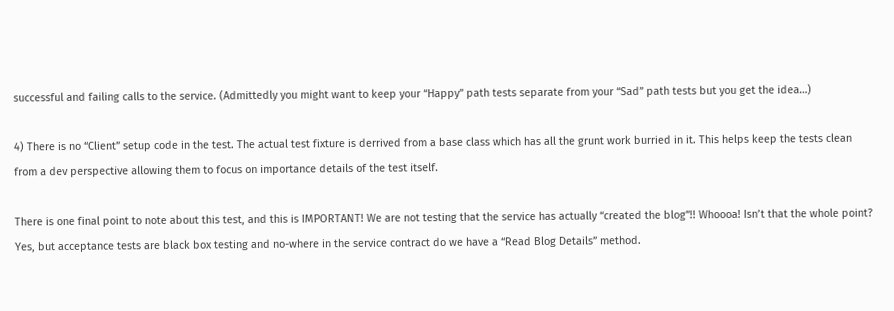successful and failing calls to the service. (Admittedly you might want to keep your “Happy” path tests separate from your “Sad” path tests but you get the idea…)

4) There is no “Client” setup code in the test. The actual test fixture is derrived from a base class which has all the grunt work burried in it. This helps keep the tests clean from a dev perspective allowing them to focus on importance details of the test itself.

There is one final point to note about this test, and this is IMPORTANT! We are not testing that the service has actually “created the blog”!! Whoooa! Isn’t that the whole point? Yes, but acceptance tests are black box testing and no-where in the service contract do we have a “Read Blog Details” method.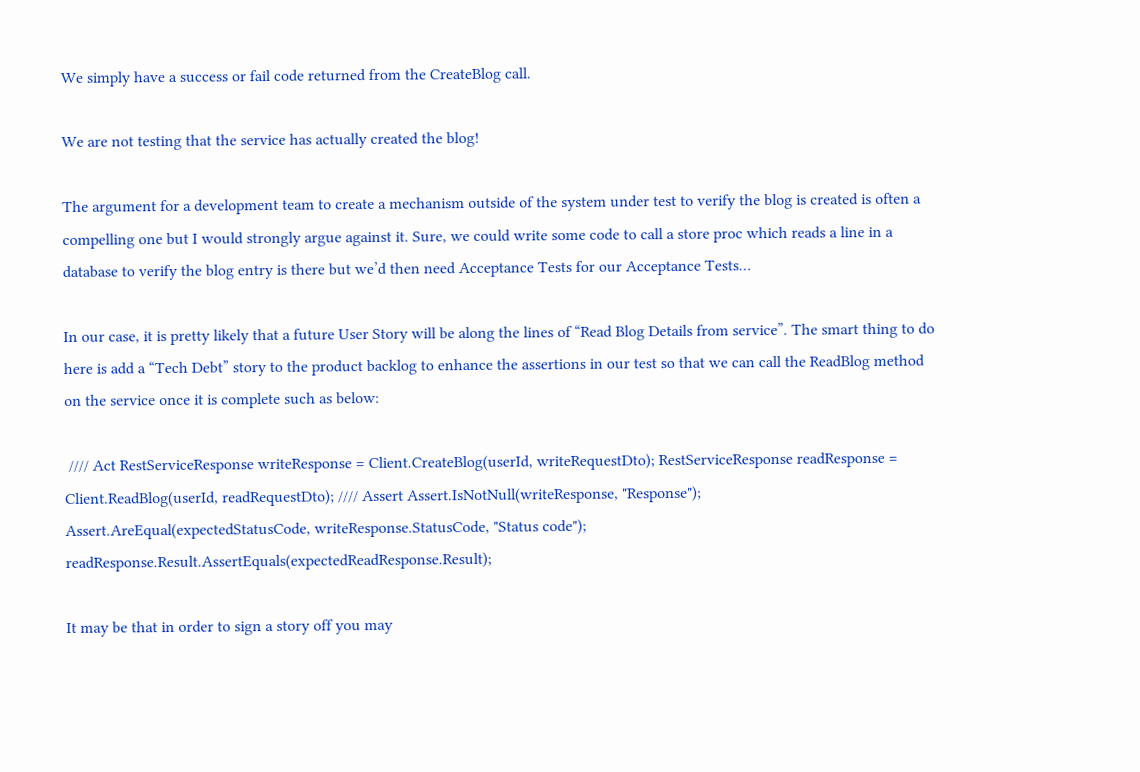We simply have a success or fail code returned from the CreateBlog call.

We are not testing that the service has actually created the blog!

The argument for a development team to create a mechanism outside of the system under test to verify the blog is created is often a compelling one but I would strongly argue against it. Sure, we could write some code to call a store proc which reads a line in a database to verify the blog entry is there but we’d then need Acceptance Tests for our Acceptance Tests…

In our case, it is pretty likely that a future User Story will be along the lines of “Read Blog Details from service”. The smart thing to do here is add a “Tech Debt” story to the product backlog to enhance the assertions in our test so that we can call the ReadBlog method on the service once it is complete such as below:

 //// Act RestServiceResponse writeResponse = Client.CreateBlog(userId, writeRequestDto); RestServiceResponse readResponse = Client.ReadBlog(userId, readRequestDto); //// Assert Assert.IsNotNull(writeResponse, "Response"); Assert.AreEqual(expectedStatusCode, writeResponse.StatusCode, "Status code"); readResponse.Result.AssertEquals(expectedReadResponse.Result);

It may be that in order to sign a story off you may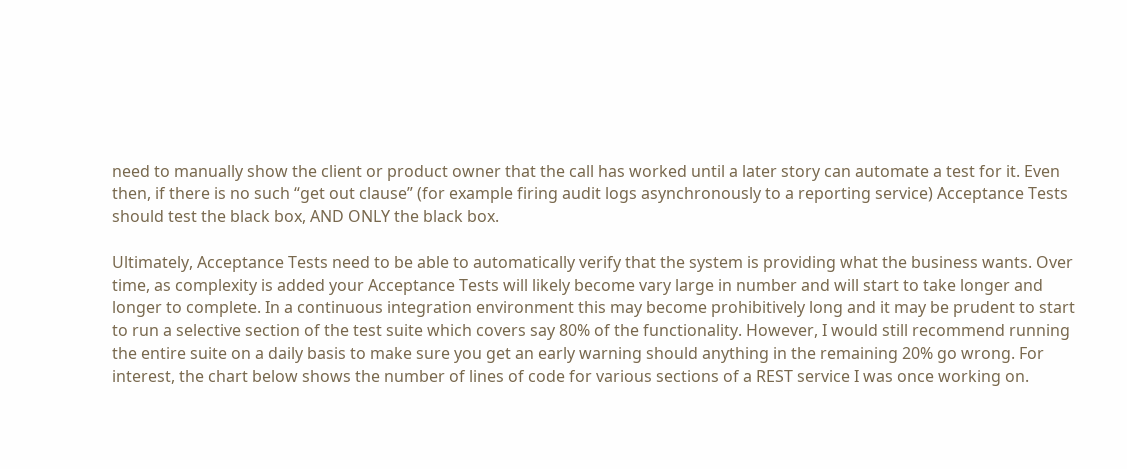need to manually show the client or product owner that the call has worked until a later story can automate a test for it. Even then, if there is no such “get out clause” (for example firing audit logs asynchronously to a reporting service) Acceptance Tests should test the black box, AND ONLY the black box.

Ultimately, Acceptance Tests need to be able to automatically verify that the system is providing what the business wants. Over time, as complexity is added your Acceptance Tests will likely become vary large in number and will start to take longer and longer to complete. In a continuous integration environment this may become prohibitively long and it may be prudent to start to run a selective section of the test suite which covers say 80% of the functionality. However, I would still recommend running the entire suite on a daily basis to make sure you get an early warning should anything in the remaining 20% go wrong. For interest, the chart below shows the number of lines of code for various sections of a REST service I was once working on.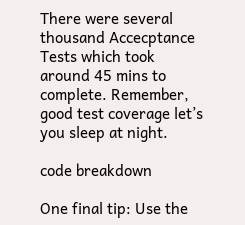There were several thousand Accecptance Tests which took around 45 mins to complete. Remember, good test coverage let’s you sleep at night.

code breakdown

One final tip: Use the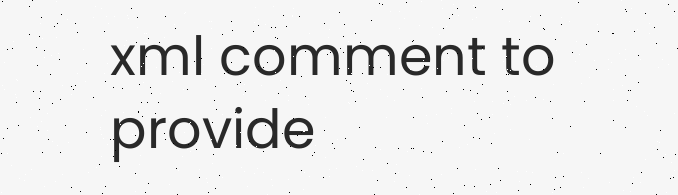xml comment to provide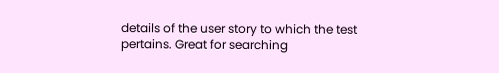details of the user story to which the test pertains. Great for searching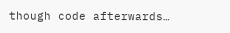though code afterwards…